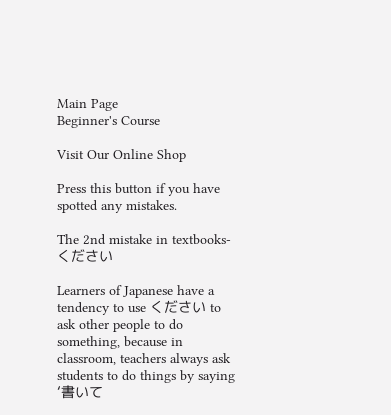Main Page
Beginner's Course

Visit Our Online Shop

Press this button if you have spotted any mistakes.

The 2nd mistake in textbooks-ください

Learners of Japanese have a tendency to use ください to ask other people to do something, because in classroom, teachers always ask students to do things by saying ‘書いて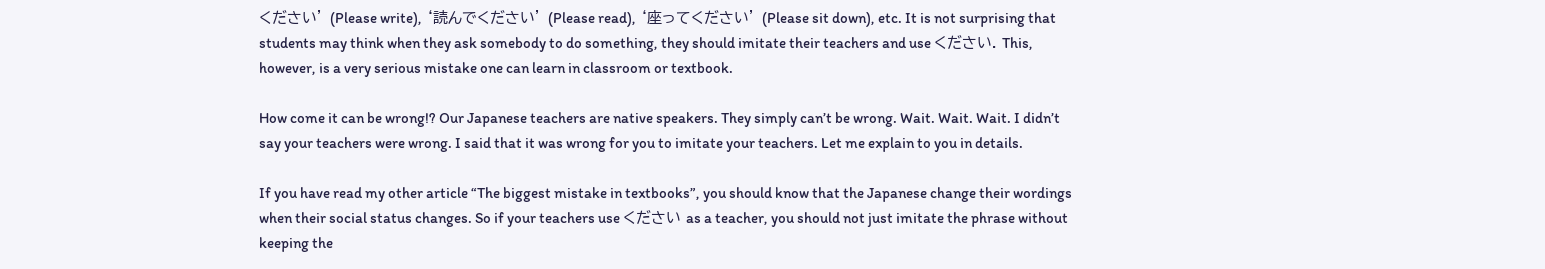ください’ (Please write), ‘読んでください’ (Please read), ‘座ってください’ (Please sit down), etc. It is not surprising that students may think when they ask somebody to do something, they should imitate their teachers and use ください. This, however, is a very serious mistake one can learn in classroom or textbook.

How come it can be wrong!? Our Japanese teachers are native speakers. They simply can’t be wrong. Wait. Wait. Wait. I didn’t say your teachers were wrong. I said that it was wrong for you to imitate your teachers. Let me explain to you in details.

If you have read my other article “The biggest mistake in textbooks”, you should know that the Japanese change their wordings when their social status changes. So if your teachers use ください as a teacher, you should not just imitate the phrase without keeping the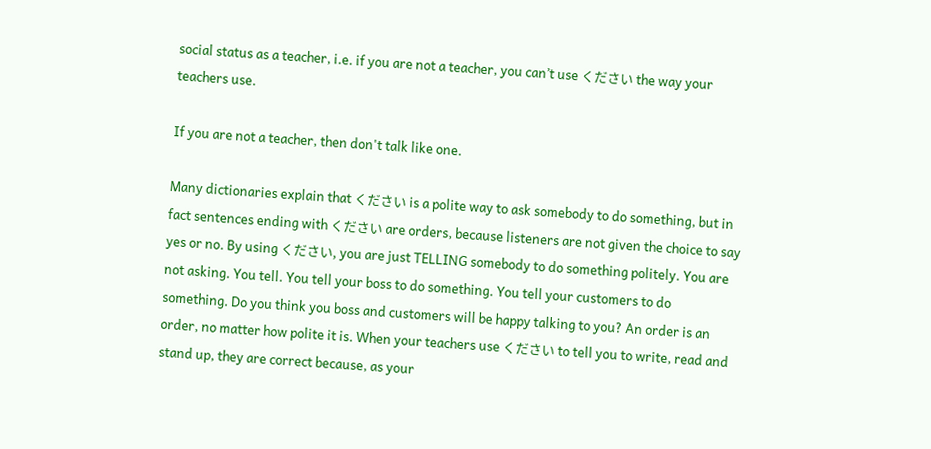social status as a teacher, i.e. if you are not a teacher, you can’t use ください the way your teachers use.

If you are not a teacher, then don't talk like one.

Many dictionaries explain that ください is a polite way to ask somebody to do something, but in fact sentences ending with ください are orders, because listeners are not given the choice to say yes or no. By using ください, you are just TELLING somebody to do something politely. You are not asking. You tell. You tell your boss to do something. You tell your customers to do something. Do you think you boss and customers will be happy talking to you? An order is an order, no matter how polite it is. When your teachers use ください to tell you to write, read and stand up, they are correct because, as your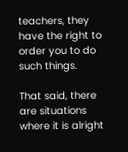teachers, they have the right to order you to do such things.

That said, there are situations where it is alright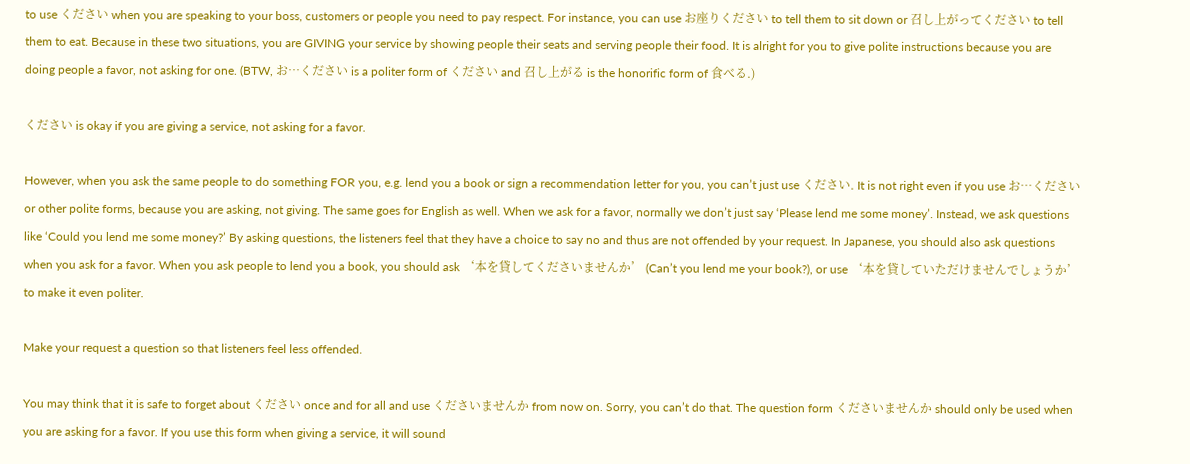to use ください when you are speaking to your boss, customers or people you need to pay respect. For instance, you can use お座りください to tell them to sit down or 召し上がってください to tell them to eat. Because in these two situations, you are GIVING your service by showing people their seats and serving people their food. It is alright for you to give polite instructions because you are doing people a favor, not asking for one. (BTW, お…ください is a politer form of ください and 召し上がる is the honorific form of 食べる.)

ください is okay if you are giving a service, not asking for a favor.

However, when you ask the same people to do something FOR you, e.g. lend you a book or sign a recommendation letter for you, you can’t just use ください. It is not right even if you use お…ください or other polite forms, because you are asking, not giving. The same goes for English as well. When we ask for a favor, normally we don’t just say ‘Please lend me some money’. Instead, we ask questions like ‘Could you lend me some money?’ By asking questions, the listeners feel that they have a choice to say no and thus are not offended by your request. In Japanese, you should also ask questions when you ask for a favor. When you ask people to lend you a book, you should ask ‘本を貸してくださいませんか’ (Can’t you lend me your book?), or use ‘本を貸していただけませんでしょうか’ to make it even politer.

Make your request a question so that listeners feel less offended.

You may think that it is safe to forget about ください once and for all and use くださいませんか from now on. Sorry, you can’t do that. The question form くださいませんか should only be used when you are asking for a favor. If you use this form when giving a service, it will sound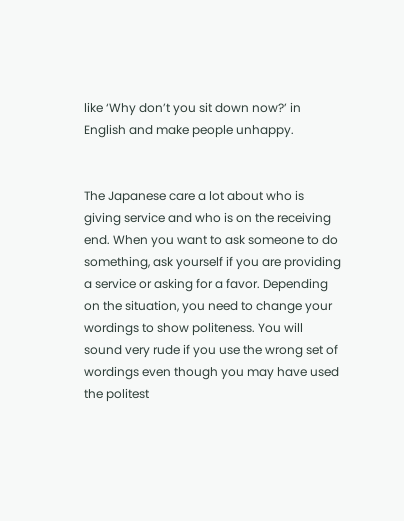like ‘Why don’t you sit down now?’ in English and make people unhappy.


The Japanese care a lot about who is giving service and who is on the receiving end. When you want to ask someone to do something, ask yourself if you are providing a service or asking for a favor. Depending on the situation, you need to change your wordings to show politeness. You will sound very rude if you use the wrong set of wordings even though you may have used the politest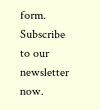form.
Subscribe to our newsletter now.